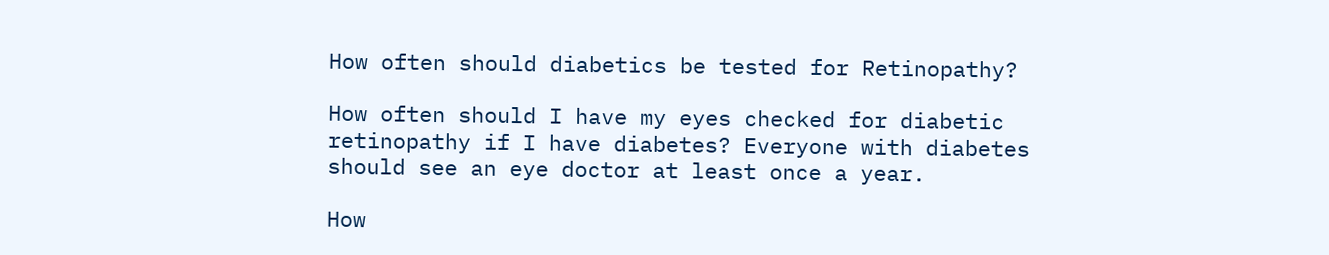How often should diabetics be tested for Retinopathy?

How often should I have my eyes checked for diabetic retinopathy if I have diabetes? Everyone with diabetes should see an eye doctor at least once a year.

How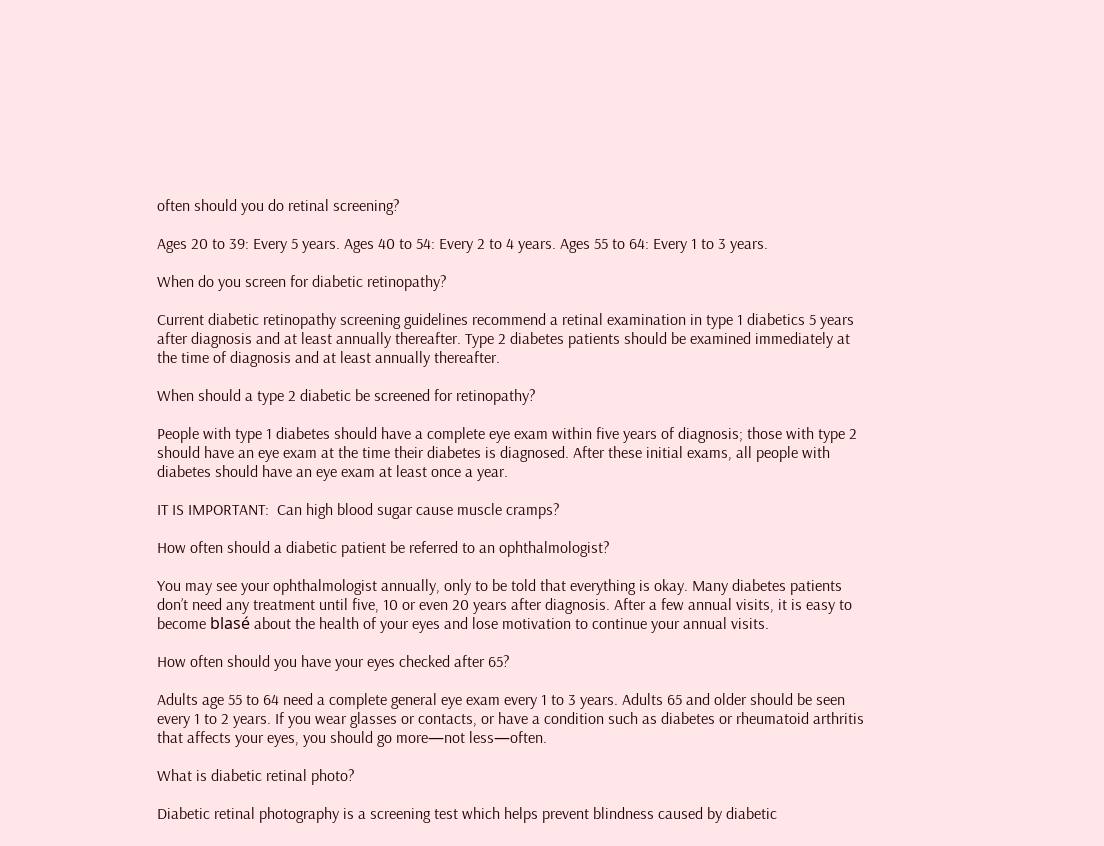often should you do retinal screening?

Ages 20 to 39: Every 5 years. Ages 40 to 54: Every 2 to 4 years. Ages 55 to 64: Every 1 to 3 years.

When do you screen for diabetic retinopathy?

Current diabetic retinopathy screening guidelines recommend a retinal examination in type 1 diabetics 5 years after diagnosis and at least annually thereafter. Type 2 diabetes patients should be examined immediately at the time of diagnosis and at least annually thereafter.

When should a type 2 diabetic be screened for retinopathy?

People with type 1 diabetes should have a complete eye exam within five years of diagnosis; those with type 2 should have an eye exam at the time their diabetes is diagnosed. After these initial exams, all people with diabetes should have an eye exam at least once a year.

IT IS IMPORTANT:  Can high blood sugar cause muscle cramps?

How often should a diabetic patient be referred to an ophthalmologist?

You may see your ophthalmologist annually, only to be told that everything is okay. Many diabetes patients don’t need any treatment until five, 10 or even 20 years after diagnosis. After a few annual visits, it is easy to become blasé about the health of your eyes and lose motivation to continue your annual visits.

How often should you have your eyes checked after 65?

Adults age 55 to 64 need a complete general eye exam every 1 to 3 years. Adults 65 and older should be seen every 1 to 2 years. If you wear glasses or contacts, or have a condition such as diabetes or rheumatoid arthritis that affects your eyes, you should go more—not less—often.

What is diabetic retinal photo?

Diabetic retinal photography is a screening test which helps prevent blindness caused by diabetic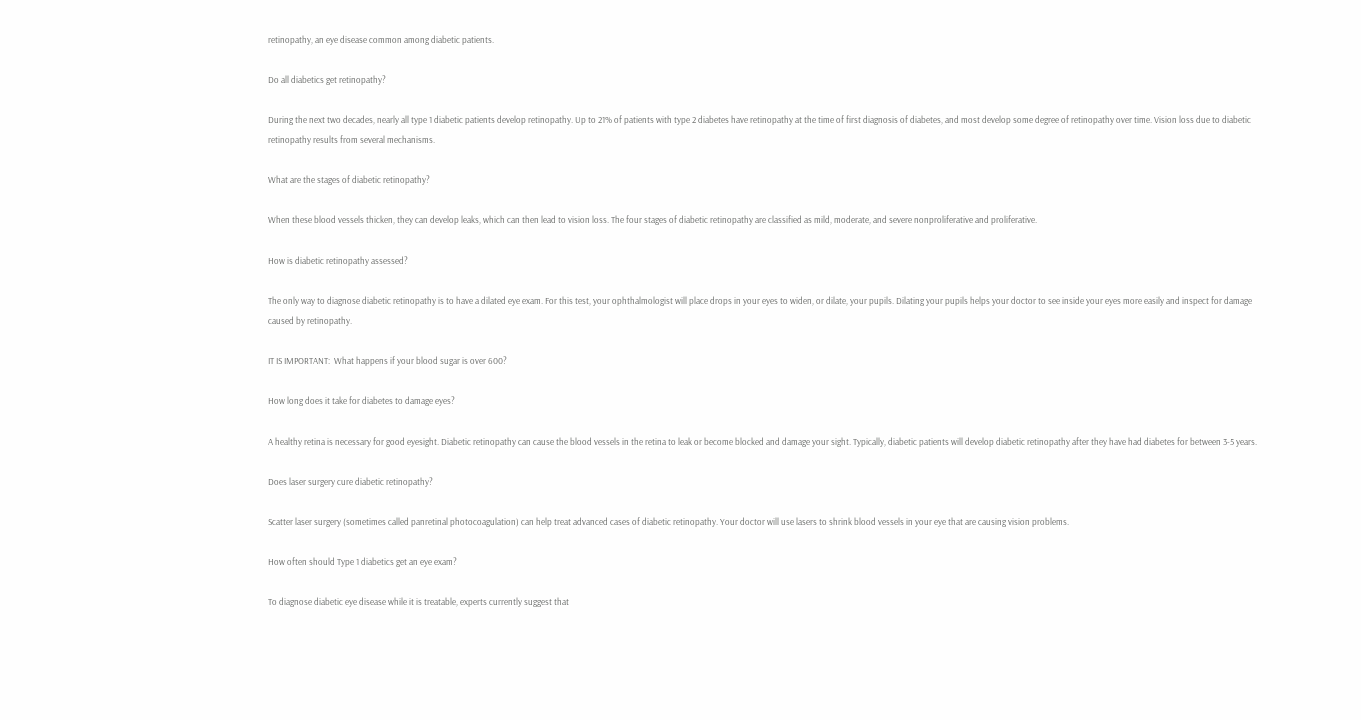retinopathy, an eye disease common among diabetic patients.

Do all diabetics get retinopathy?

During the next two decades, nearly all type 1 diabetic patients develop retinopathy. Up to 21% of patients with type 2 diabetes have retinopathy at the time of first diagnosis of diabetes, and most develop some degree of retinopathy over time. Vision loss due to diabetic retinopathy results from several mechanisms.

What are the stages of diabetic retinopathy?

When these blood vessels thicken, they can develop leaks, which can then lead to vision loss. The four stages of diabetic retinopathy are classified as mild, moderate, and severe nonproliferative and proliferative.

How is diabetic retinopathy assessed?

The only way to diagnose diabetic retinopathy is to have a dilated eye exam. For this test, your ophthalmologist will place drops in your eyes to widen, or dilate, your pupils. Dilating your pupils helps your doctor to see inside your eyes more easily and inspect for damage caused by retinopathy.

IT IS IMPORTANT:  What happens if your blood sugar is over 600?

How long does it take for diabetes to damage eyes?

A healthy retina is necessary for good eyesight. Diabetic retinopathy can cause the blood vessels in the retina to leak or become blocked and damage your sight. Typically, diabetic patients will develop diabetic retinopathy after they have had diabetes for between 3-5 years.

Does laser surgery cure diabetic retinopathy?

Scatter laser surgery (sometimes called panretinal photocoagulation) can help treat advanced cases of diabetic retinopathy. Your doctor will use lasers to shrink blood vessels in your eye that are causing vision problems.

How often should Type 1 diabetics get an eye exam?

To diagnose diabetic eye disease while it is treatable, experts currently suggest that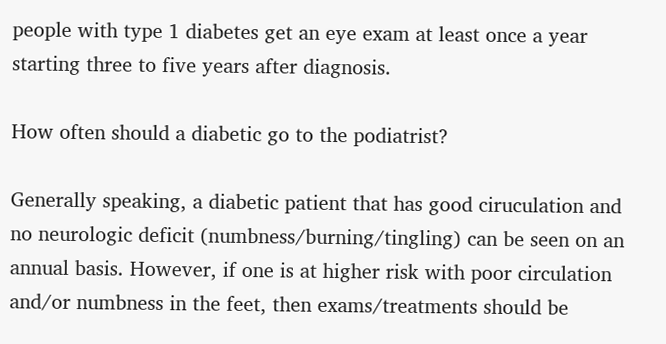people with type 1 diabetes get an eye exam at least once a year starting three to five years after diagnosis.

How often should a diabetic go to the podiatrist?

Generally speaking, a diabetic patient that has good ciruculation and no neurologic deficit (numbness/burning/tingling) can be seen on an annual basis. However, if one is at higher risk with poor circulation and/or numbness in the feet, then exams/treatments should be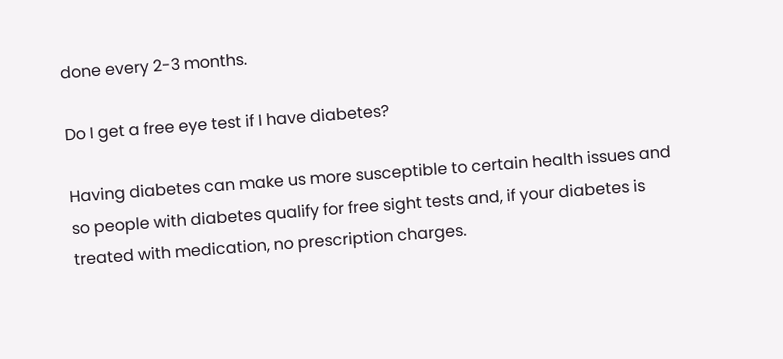done every 2-3 months.

Do I get a free eye test if I have diabetes?

Having diabetes can make us more susceptible to certain health issues and so people with diabetes qualify for free sight tests and, if your diabetes is treated with medication, no prescription charges.